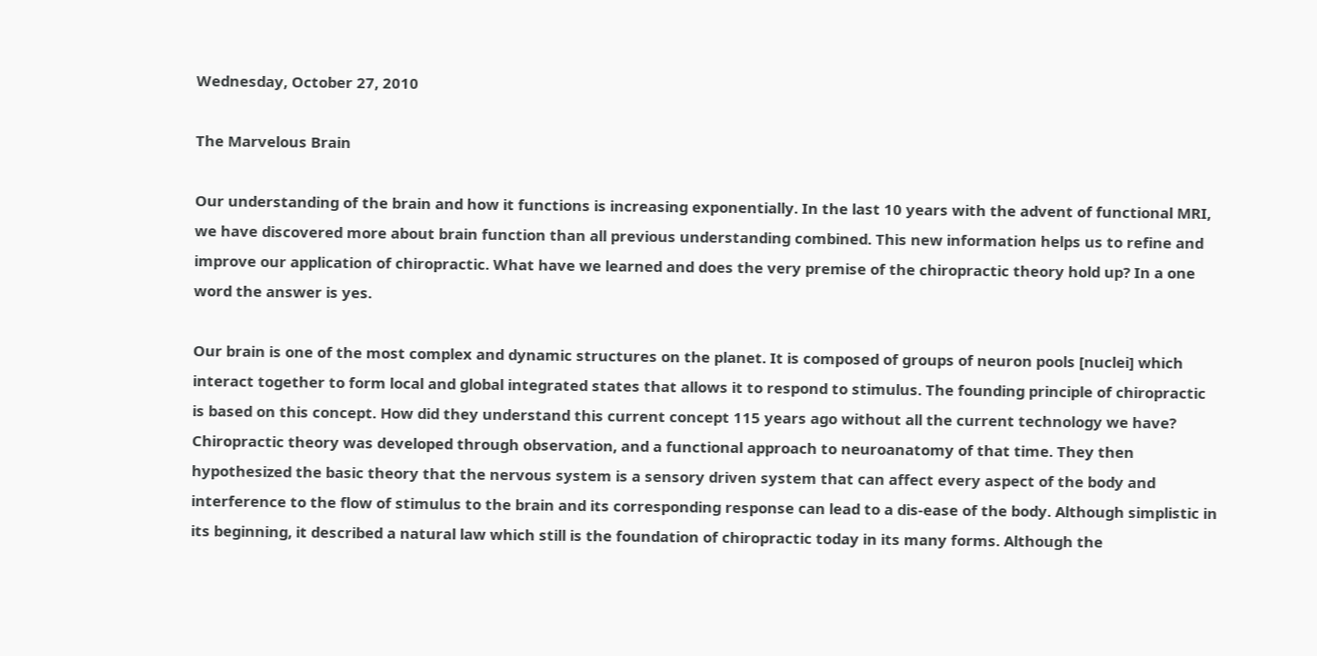Wednesday, October 27, 2010

The Marvelous Brain

Our understanding of the brain and how it functions is increasing exponentially. In the last 10 years with the advent of functional MRI, we have discovered more about brain function than all previous understanding combined. This new information helps us to refine and improve our application of chiropractic. What have we learned and does the very premise of the chiropractic theory hold up? In a one word the answer is yes.

Our brain is one of the most complex and dynamic structures on the planet. It is composed of groups of neuron pools [nuclei] which interact together to form local and global integrated states that allows it to respond to stimulus. The founding principle of chiropractic is based on this concept. How did they understand this current concept 115 years ago without all the current technology we have? Chiropractic theory was developed through observation, and a functional approach to neuroanatomy of that time. They then hypothesized the basic theory that the nervous system is a sensory driven system that can affect every aspect of the body and interference to the flow of stimulus to the brain and its corresponding response can lead to a dis-ease of the body. Although simplistic in its beginning, it described a natural law which still is the foundation of chiropractic today in its many forms. Although the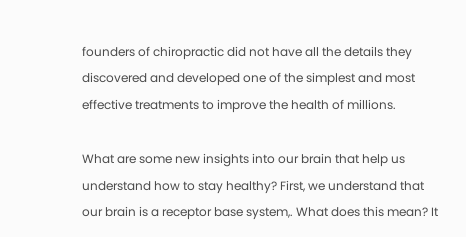founders of chiropractic did not have all the details they discovered and developed one of the simplest and most effective treatments to improve the health of millions.

What are some new insights into our brain that help us understand how to stay healthy? First, we understand that our brain is a receptor base system,. What does this mean? It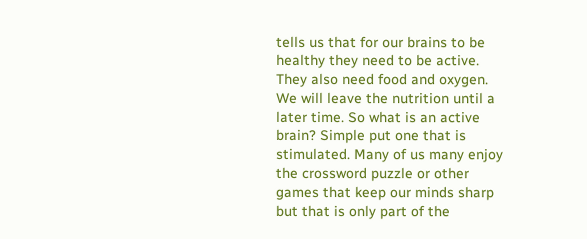tells us that for our brains to be healthy they need to be active. They also need food and oxygen. We will leave the nutrition until a later time. So what is an active brain? Simple put one that is stimulated. Many of us many enjoy the crossword puzzle or other games that keep our minds sharp but that is only part of the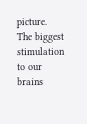picture. The biggest stimulation to our brains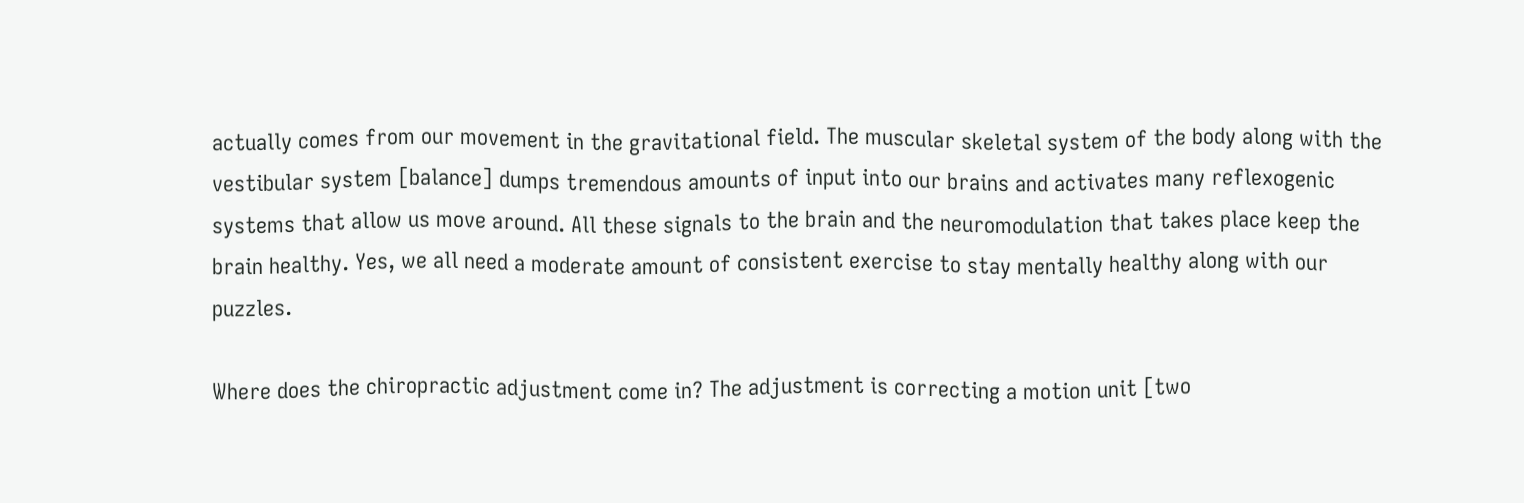actually comes from our movement in the gravitational field. The muscular skeletal system of the body along with the vestibular system [balance] dumps tremendous amounts of input into our brains and activates many reflexogenic systems that allow us move around. All these signals to the brain and the neuromodulation that takes place keep the brain healthy. Yes, we all need a moderate amount of consistent exercise to stay mentally healthy along with our puzzles.

Where does the chiropractic adjustment come in? The adjustment is correcting a motion unit [two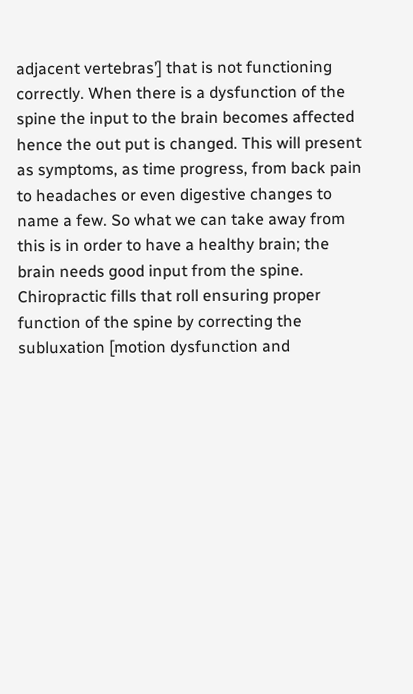adjacent vertebras’] that is not functioning correctly. When there is a dysfunction of the spine the input to the brain becomes affected hence the out put is changed. This will present as symptoms, as time progress, from back pain to headaches or even digestive changes to name a few. So what we can take away from this is in order to have a healthy brain; the brain needs good input from the spine. Chiropractic fills that roll ensuring proper function of the spine by correcting the subluxation [motion dysfunction and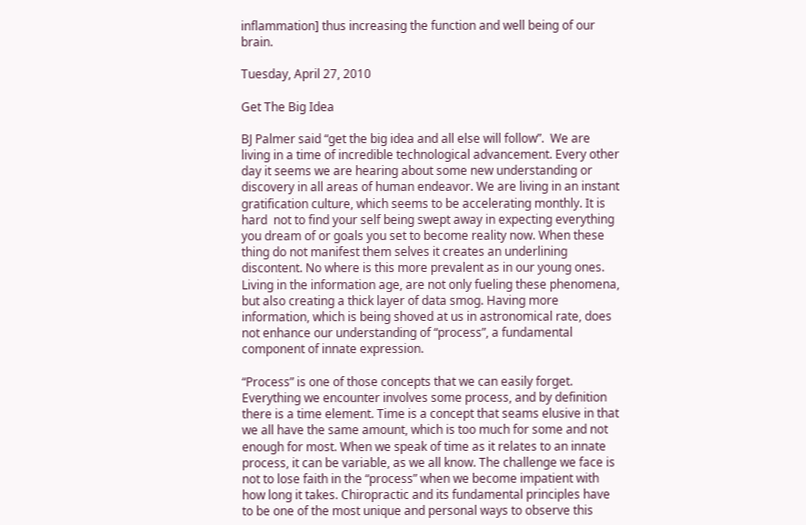inflammation] thus increasing the function and well being of our brain.

Tuesday, April 27, 2010

Get The Big Idea

BJ Palmer said “get the big idea and all else will follow”.  We are living in a time of incredible technological advancement. Every other day it seems we are hearing about some new understanding or discovery in all areas of human endeavor. We are living in an instant gratification culture, which seems to be accelerating monthly. It is hard  not to find your self being swept away in expecting everything you dream of or goals you set to become reality now. When these thing do not manifest them selves it creates an underlining discontent. No where is this more prevalent as in our young ones. Living in the information age, are not only fueling these phenomena, but also creating a thick layer of data smog. Having more information, which is being shoved at us in astronomical rate, does not enhance our understanding of “process”, a fundamental component of innate expression.

“Process” is one of those concepts that we can easily forget. Everything we encounter involves some process, and by definition there is a time element. Time is a concept that seams elusive in that we all have the same amount, which is too much for some and not enough for most. When we speak of time as it relates to an innate process, it can be variable, as we all know. The challenge we face is not to lose faith in the “process” when we become impatient with how long it takes. Chiropractic and its fundamental principles have to be one of the most unique and personal ways to observe this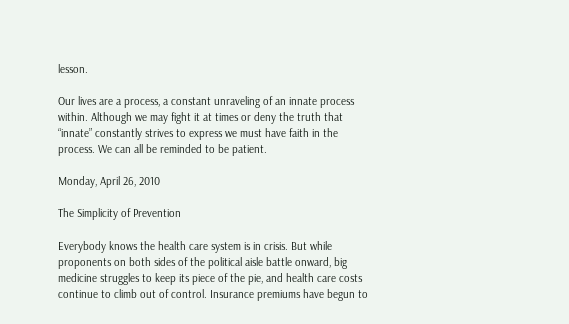lesson.

Our lives are a process, a constant unraveling of an innate process within. Although we may fight it at times or deny the truth that “innate” constantly strives to express we must have faith in the process. We can all be reminded to be patient.

Monday, April 26, 2010

The Simplicity of Prevention

Everybody knows the health care system is in crisis. But while proponents on both sides of the political aisle battle onward, big medicine struggles to keep its piece of the pie, and health care costs continue to climb out of control. Insurance premiums have begun to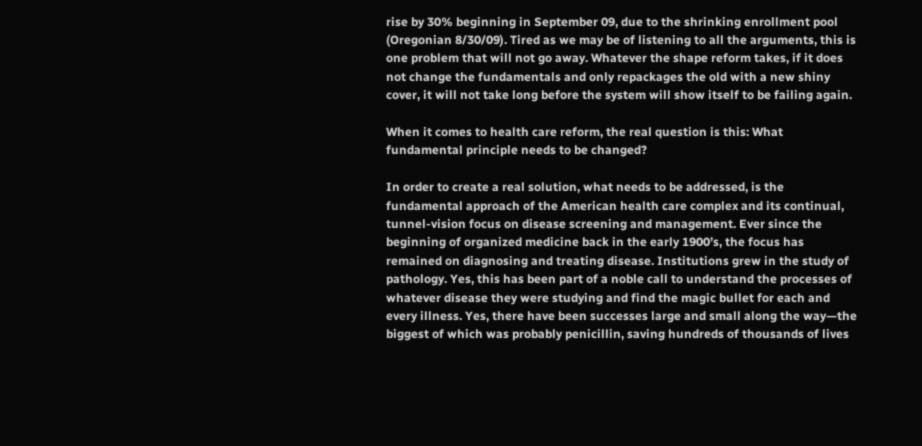rise by 30% beginning in September 09, due to the shrinking enrollment pool (Oregonian 8/30/09). Tired as we may be of listening to all the arguments, this is one problem that will not go away. Whatever the shape reform takes, if it does not change the fundamentals and only repackages the old with a new shiny cover, it will not take long before the system will show itself to be failing again.

When it comes to health care reform, the real question is this: What fundamental principle needs to be changed?

In order to create a real solution, what needs to be addressed, is the fundamental approach of the American health care complex and its continual, tunnel-vision focus on disease screening and management. Ever since the beginning of organized medicine back in the early 1900’s, the focus has remained on diagnosing and treating disease. Institutions grew in the study of pathology. Yes, this has been part of a noble call to understand the processes of whatever disease they were studying and find the magic bullet for each and every illness. Yes, there have been successes large and small along the way—the biggest of which was probably penicillin, saving hundreds of thousands of lives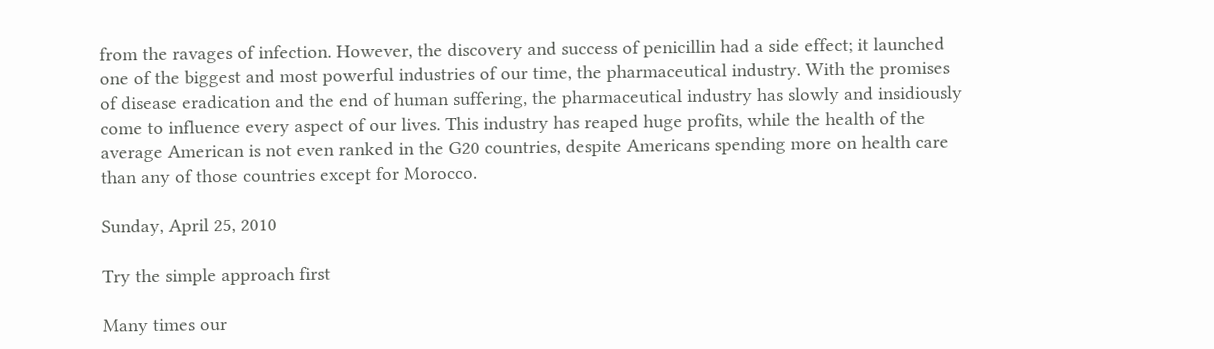from the ravages of infection. However, the discovery and success of penicillin had a side effect; it launched one of the biggest and most powerful industries of our time, the pharmaceutical industry. With the promises of disease eradication and the end of human suffering, the pharmaceutical industry has slowly and insidiously come to influence every aspect of our lives. This industry has reaped huge profits, while the health of the average American is not even ranked in the G20 countries, despite Americans spending more on health care than any of those countries except for Morocco.

Sunday, April 25, 2010

Try the simple approach first

Many times our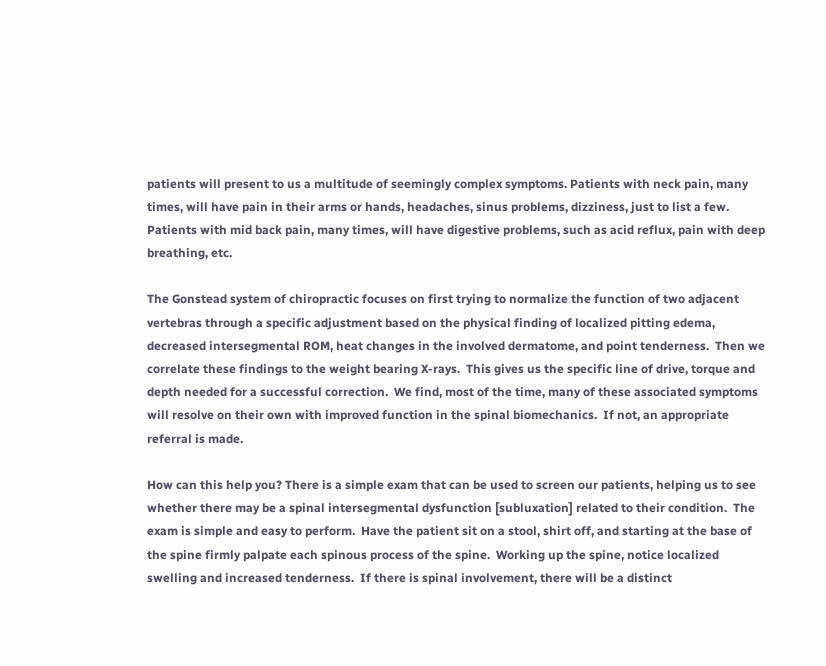patients will present to us a multitude of seemingly complex symptoms. Patients with neck pain, many times, will have pain in their arms or hands, headaches, sinus problems, dizziness, just to list a few.  Patients with mid back pain, many times, will have digestive problems, such as acid reflux, pain with deep breathing, etc.

The Gonstead system of chiropractic focuses on first trying to normalize the function of two adjacent vertebras through a specific adjustment based on the physical finding of localized pitting edema, decreased intersegmental ROM, heat changes in the involved dermatome, and point tenderness.  Then we correlate these findings to the weight bearing X-rays.  This gives us the specific line of drive, torque and depth needed for a successful correction.  We find, most of the time, many of these associated symptoms will resolve on their own with improved function in the spinal biomechanics.  If not, an appropriate referral is made.

How can this help you? There is a simple exam that can be used to screen our patients, helping us to see whether there may be a spinal intersegmental dysfunction [subluxation] related to their condition.  The exam is simple and easy to perform.  Have the patient sit on a stool, shirt off, and starting at the base of the spine firmly palpate each spinous process of the spine.  Working up the spine, notice localized swelling and increased tenderness.  If there is spinal involvement, there will be a distinct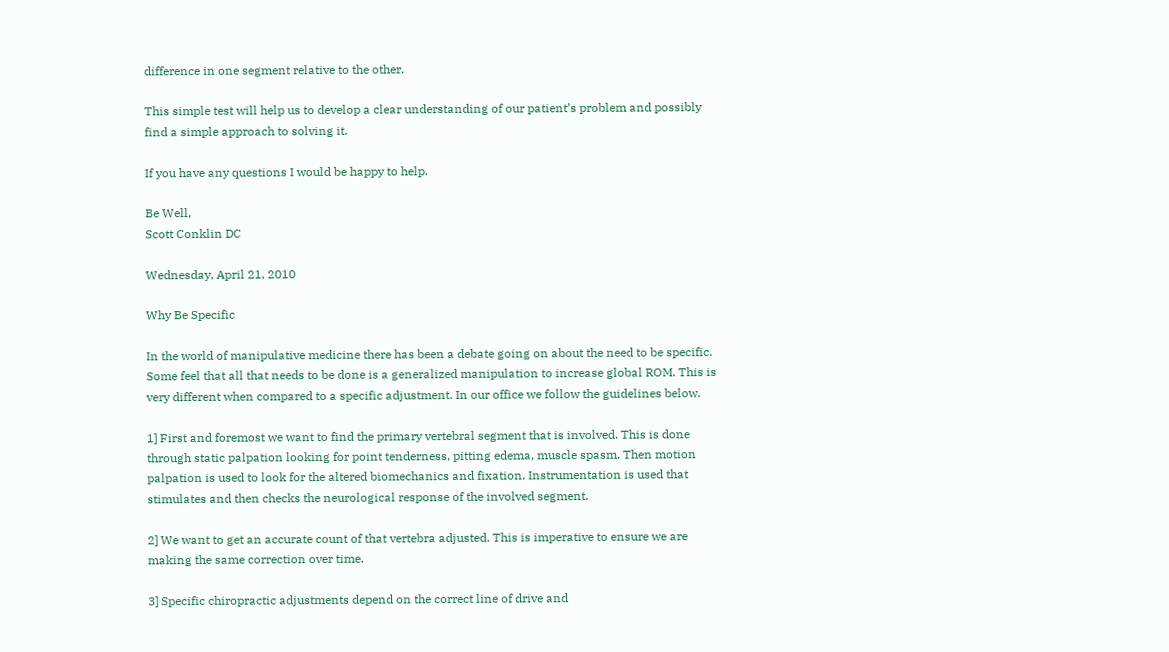difference in one segment relative to the other.

This simple test will help us to develop a clear understanding of our patient’s problem and possibly find a simple approach to solving it.

If you have any questions I would be happy to help.

Be Well,
Scott Conklin DC

Wednesday, April 21, 2010

Why Be Specific

In the world of manipulative medicine there has been a debate going on about the need to be specific. Some feel that all that needs to be done is a generalized manipulation to increase global ROM. This is very different when compared to a specific adjustment. In our office we follow the guidelines below.

1] First and foremost we want to find the primary vertebral segment that is involved. This is done through static palpation looking for point tenderness, pitting edema, muscle spasm. Then motion palpation is used to look for the altered biomechanics and fixation. Instrumentation is used that stimulates and then checks the neurological response of the involved segment.

2] We want to get an accurate count of that vertebra adjusted. This is imperative to ensure we are making the same correction over time.

3] Specific chiropractic adjustments depend on the correct line of drive and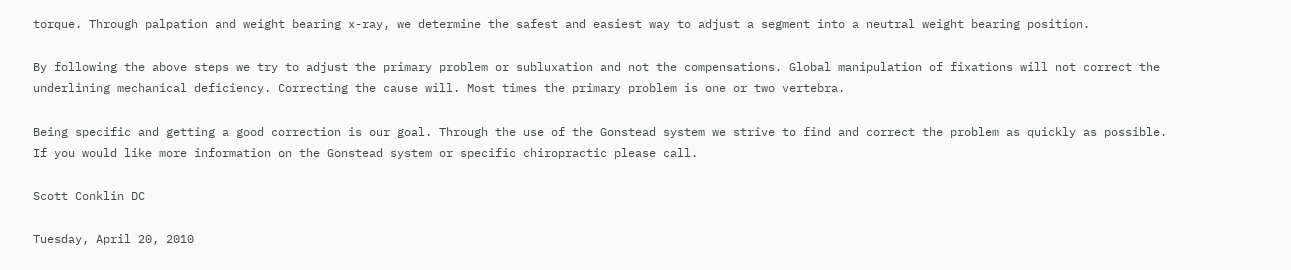torque. Through palpation and weight bearing x-ray, we determine the safest and easiest way to adjust a segment into a neutral weight bearing position.

By following the above steps we try to adjust the primary problem or subluxation and not the compensations. Global manipulation of fixations will not correct the underlining mechanical deficiency. Correcting the cause will. Most times the primary problem is one or two vertebra.

Being specific and getting a good correction is our goal. Through the use of the Gonstead system we strive to find and correct the problem as quickly as possible.
If you would like more information on the Gonstead system or specific chiropractic please call.

Scott Conklin DC

Tuesday, April 20, 2010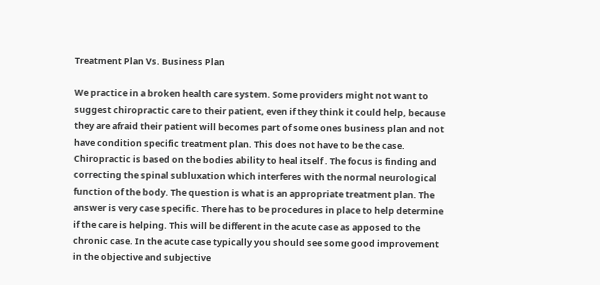Treatment Plan Vs. Business Plan

We practice in a broken health care system. Some providers might not want to suggest chiropractic care to their patient, even if they think it could help, because they are afraid their patient will becomes part of some ones business plan and not have condition specific treatment plan. This does not have to be the case. Chiropractic is based on the bodies ability to heal itself . The focus is finding and correcting the spinal subluxation which interferes with the normal neurological function of the body. The question is what is an appropriate treatment plan. The answer is very case specific. There has to be procedures in place to help determine if the care is helping. This will be different in the acute case as apposed to the chronic case. In the acute case typically you should see some good improvement in the objective and subjective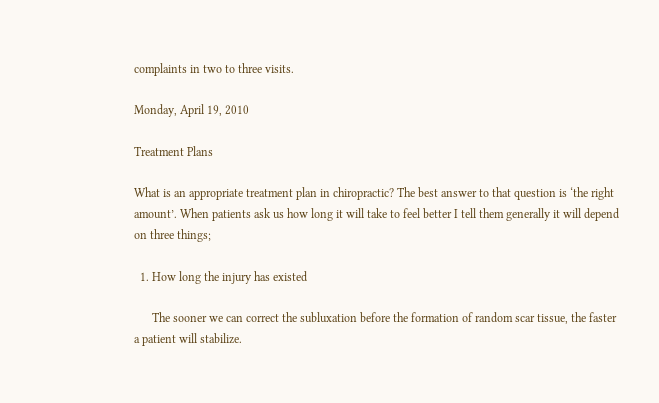complaints in two to three visits.

Monday, April 19, 2010

Treatment Plans

What is an appropriate treatment plan in chiropractic? The best answer to that question is ‘the right amount’. When patients ask us how long it will take to feel better I tell them generally it will depend on three things;

  1. How long the injury has existed

      The sooner we can correct the subluxation before the formation of random scar tissue, the faster a patient will stabilize.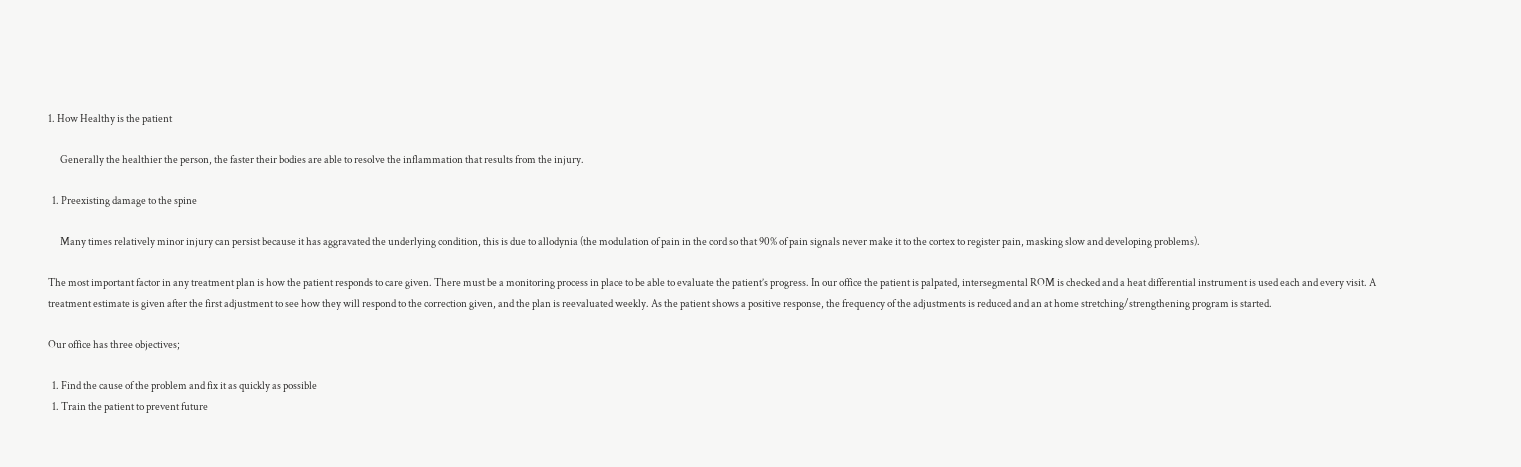1. How Healthy is the patient

      Generally the healthier the person, the faster their bodies are able to resolve the inflammation that results from the injury.

  1. Preexisting damage to the spine

      Many times relatively minor injury can persist because it has aggravated the underlying condition, this is due to allodynia (the modulation of pain in the cord so that 90% of pain signals never make it to the cortex to register pain, masking slow and developing problems).

The most important factor in any treatment plan is how the patient responds to care given. There must be a monitoring process in place to be able to evaluate the patient’s progress. In our office the patient is palpated, intersegmental ROM is checked and a heat differential instrument is used each and every visit. A treatment estimate is given after the first adjustment to see how they will respond to the correction given, and the plan is reevaluated weekly. As the patient shows a positive response, the frequency of the adjustments is reduced and an at home stretching/strengthening program is started.

Our office has three objectives;

  1. Find the cause of the problem and fix it as quickly as possible
  1. Train the patient to prevent future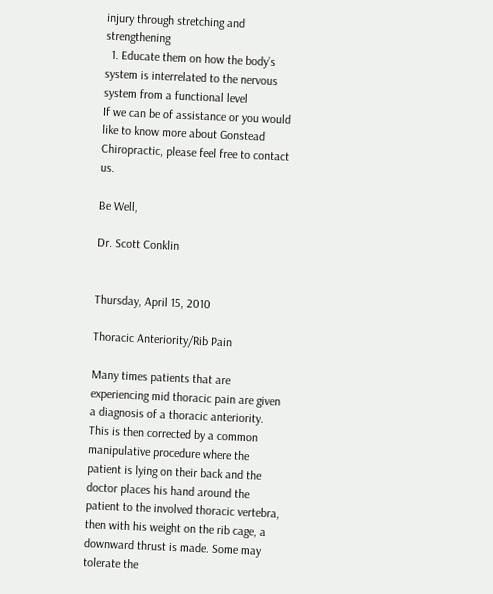injury through stretching and strengthening
  1. Educate them on how the body’s system is interrelated to the nervous system from a functional level
If we can be of assistance or you would like to know more about Gonstead Chiropractic, please feel free to contact us.

Be Well,

Dr. Scott Conklin


Thursday, April 15, 2010

Thoracic Anteriority/Rib Pain

Many times patients that are experiencing mid thoracic pain are given a diagnosis of a thoracic anteriority. This is then corrected by a common manipulative procedure where the patient is lying on their back and the doctor places his hand around the patient to the involved thoracic vertebra, then with his weight on the rib cage, a downward thrust is made. Some may tolerate the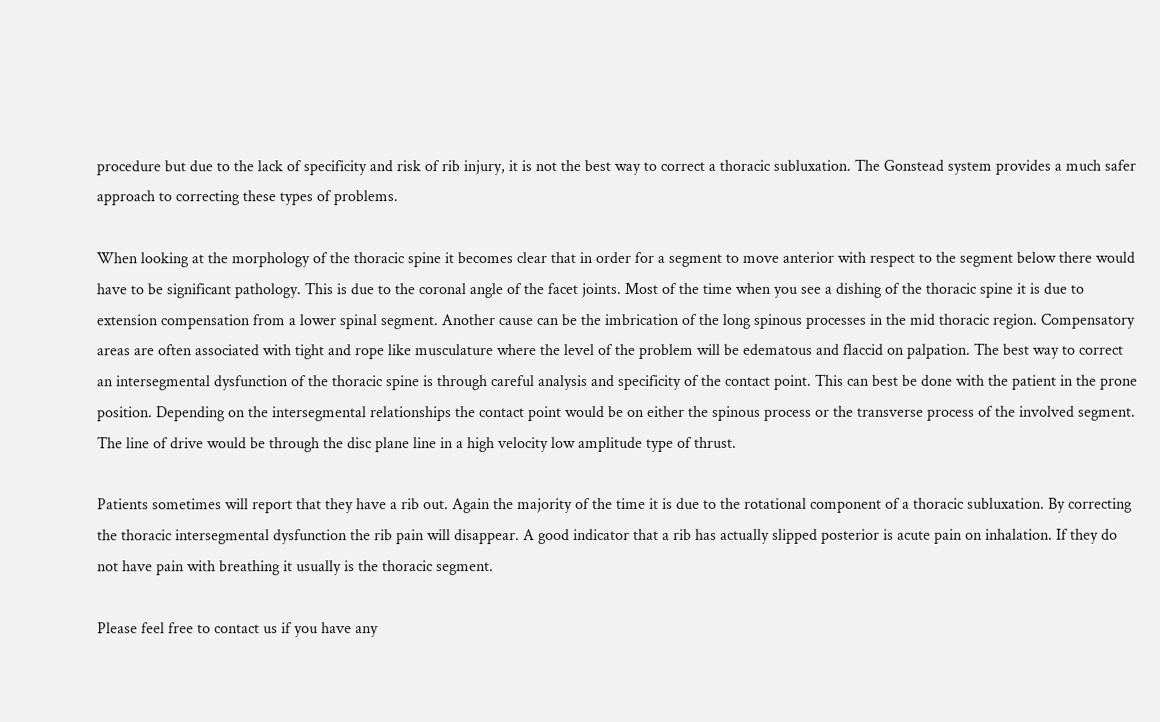procedure but due to the lack of specificity and risk of rib injury, it is not the best way to correct a thoracic subluxation. The Gonstead system provides a much safer approach to correcting these types of problems.

When looking at the morphology of the thoracic spine it becomes clear that in order for a segment to move anterior with respect to the segment below there would have to be significant pathology. This is due to the coronal angle of the facet joints. Most of the time when you see a dishing of the thoracic spine it is due to extension compensation from a lower spinal segment. Another cause can be the imbrication of the long spinous processes in the mid thoracic region. Compensatory areas are often associated with tight and rope like musculature where the level of the problem will be edematous and flaccid on palpation. The best way to correct an intersegmental dysfunction of the thoracic spine is through careful analysis and specificity of the contact point. This can best be done with the patient in the prone position. Depending on the intersegmental relationships the contact point would be on either the spinous process or the transverse process of the involved segment. The line of drive would be through the disc plane line in a high velocity low amplitude type of thrust.

Patients sometimes will report that they have a rib out. Again the majority of the time it is due to the rotational component of a thoracic subluxation. By correcting the thoracic intersegmental dysfunction the rib pain will disappear. A good indicator that a rib has actually slipped posterior is acute pain on inhalation. If they do not have pain with breathing it usually is the thoracic segment.

Please feel free to contact us if you have any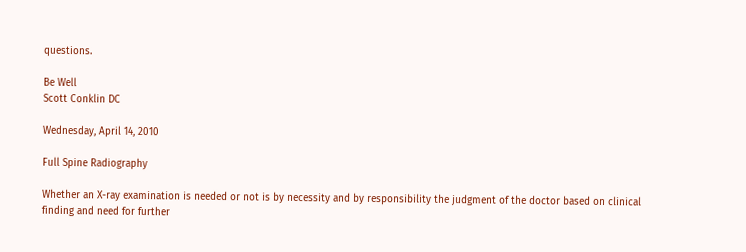questions.

Be Well
Scott Conklin DC

Wednesday, April 14, 2010

Full Spine Radiography

Whether an X-ray examination is needed or not is by necessity and by responsibility the judgment of the doctor based on clinical finding and need for further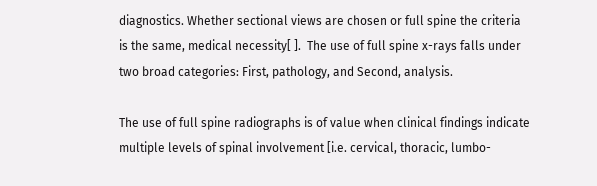diagnostics. Whether sectional views are chosen or full spine the criteria is the same, medical necessity[ ].  The use of full spine x-rays falls under two broad categories: First, pathology, and Second, analysis.

The use of full spine radiographs is of value when clinical findings indicate multiple levels of spinal involvement [i.e. cervical, thoracic, lumbo-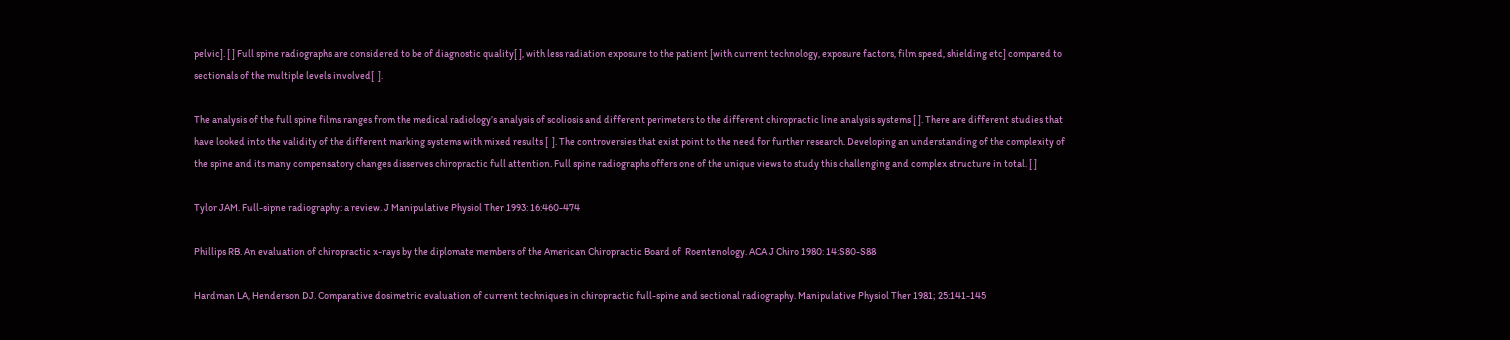pelvic]. [ ] Full spine radiographs are considered to be of diagnostic quality[ ], with less radiation exposure to the patient [with current technology, exposure factors, film speed, shielding etc] compared to sectionals of the multiple levels involved[  ].

The analysis of the full spine films ranges from the medical radiology’s analysis of scoliosis and different perimeters to the different chiropractic line analysis systems [ ]. There are different studies that have looked into the validity of the different marking systems with mixed results [  ]. The controversies that exist point to the need for further research. Developing an understanding of the complexity of the spine and its many compensatory changes disserves chiropractic full attention. Full spine radiographs offers one of the unique views to study this challenging and complex structure in total. [ ]

Tylor JAM. Full-sipne radiography: a review. J Manipulative Physiol Ther 1993: 16:460-474

Phillips RB. An evaluation of chiropractic x-rays by the diplomate members of the American Chiropractic Board of  Roentenology. ACA J Chiro 1980: 14:S80-S88

Hardman LA, Henderson DJ. Comparative dosimetric evaluation of current techniques in chiropractic full-spine and sectional radiography. Manipulative Physiol Ther 1981; 25:141-145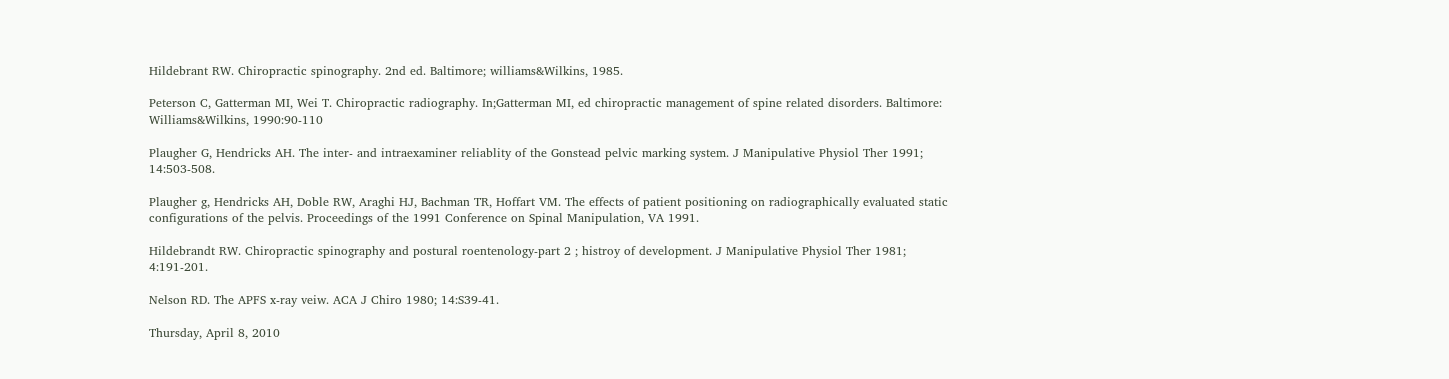Hildebrant RW. Chiropractic spinography. 2nd ed. Baltimore; williams&Wilkins, 1985.

Peterson C, Gatterman MI, Wei T. Chiropractic radiography. In;Gatterman MI, ed chiropractic management of spine related disorders. Baltimore: Williams&Wilkins, 1990:90-110

Plaugher G, Hendricks AH. The inter- and intraexaminer reliablity of the Gonstead pelvic marking system. J Manipulative Physiol Ther 1991; 14:503-508.

Plaugher g, Hendricks AH, Doble RW, Araghi HJ, Bachman TR, Hoffart VM. The effects of patient positioning on radiographically evaluated static configurations of the pelvis. Proceedings of the 1991 Conference on Spinal Manipulation, VA 1991.

Hildebrandt RW. Chiropractic spinography and postural roentenology-part 2 ; histroy of development. J Manipulative Physiol Ther 1981; 4:191-201.

Nelson RD. The APFS x-ray veiw. ACA J Chiro 1980; 14:S39-41.

Thursday, April 8, 2010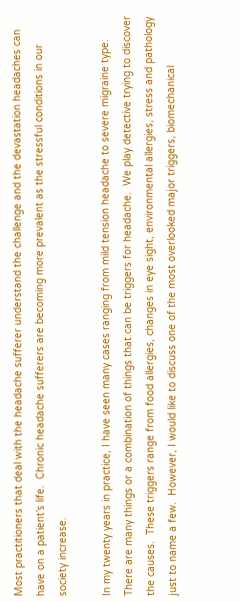Most practitioners that deal with the headache sufferer understand the challenge and the devastation headaches can have on a patient’s life.  Chronic headache sufferers are becoming more prevalent as the stressful conditions in our society increase.

In my twenty years in practice, I have seen many cases ranging from mild tension headache to severe migraine type.  There are many things or a combination of things that can be triggers for headache.  We play detective trying to discover the causes.  These triggers range from food allergies, changes in eye sight, environmental allergies, stress and pathology just to name a few.  However, I would like to discuss one of the most overlooked major triggers, biomechanical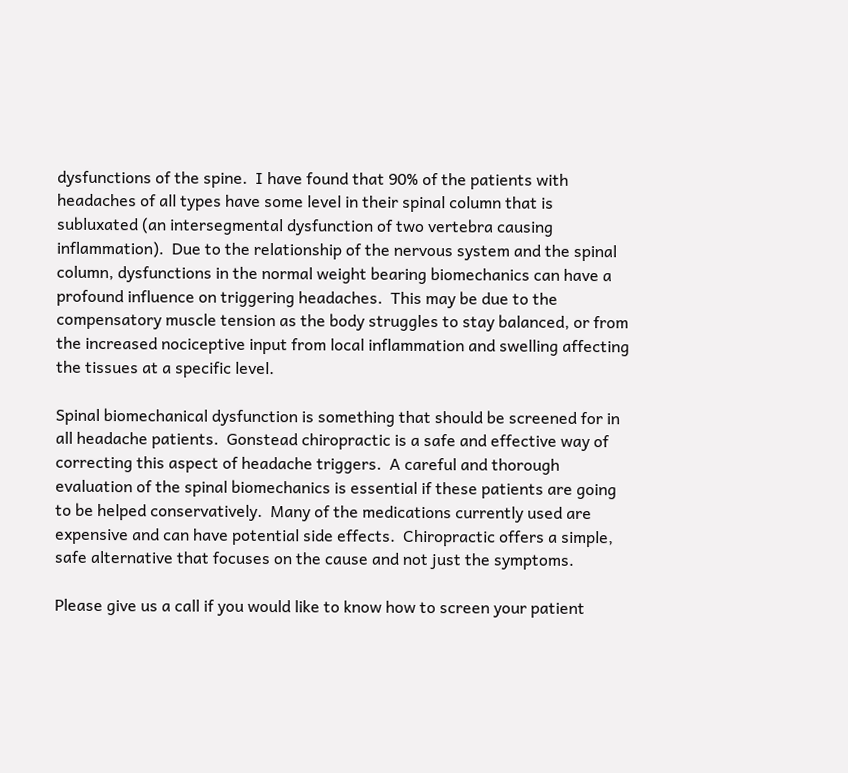dysfunctions of the spine.  I have found that 90% of the patients with headaches of all types have some level in their spinal column that is subluxated (an intersegmental dysfunction of two vertebra causing inflammation).  Due to the relationship of the nervous system and the spinal column, dysfunctions in the normal weight bearing biomechanics can have a profound influence on triggering headaches.  This may be due to the compensatory muscle tension as the body struggles to stay balanced, or from the increased nociceptive input from local inflammation and swelling affecting the tissues at a specific level.

Spinal biomechanical dysfunction is something that should be screened for in all headache patients.  Gonstead chiropractic is a safe and effective way of correcting this aspect of headache triggers.  A careful and thorough evaluation of the spinal biomechanics is essential if these patients are going to be helped conservatively.  Many of the medications currently used are expensive and can have potential side effects.  Chiropractic offers a simple, safe alternative that focuses on the cause and not just the symptoms.

Please give us a call if you would like to know how to screen your patient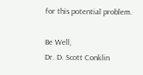for this potential problem.

Be Well,
Dr. D. Scott Conklin